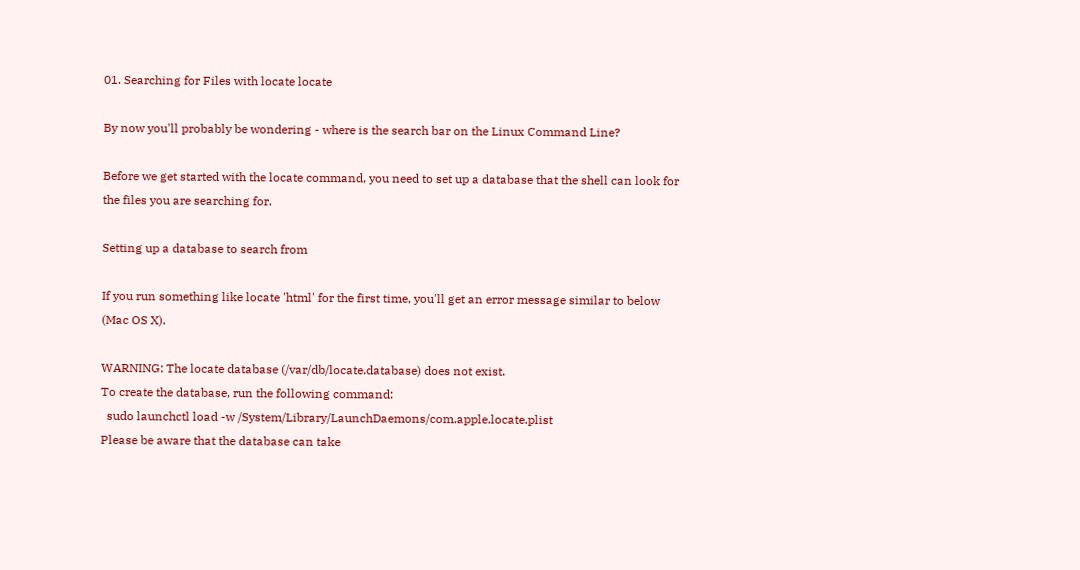01. Searching for Files with locate locate

By now you'll probably be wondering - where is the search bar on the Linux Command Line?

Before we get started with the locate command, you need to set up a database that the shell can look for the files you are searching for.

Setting up a database to search from

If you run something like locate 'html' for the first time, you'll get an error message similar to below (Mac OS X).

WARNING: The locate database (/var/db/locate.database) does not exist.
To create the database, run the following command:
  sudo launchctl load -w /System/Library/LaunchDaemons/com.apple.locate.plist
Please be aware that the database can take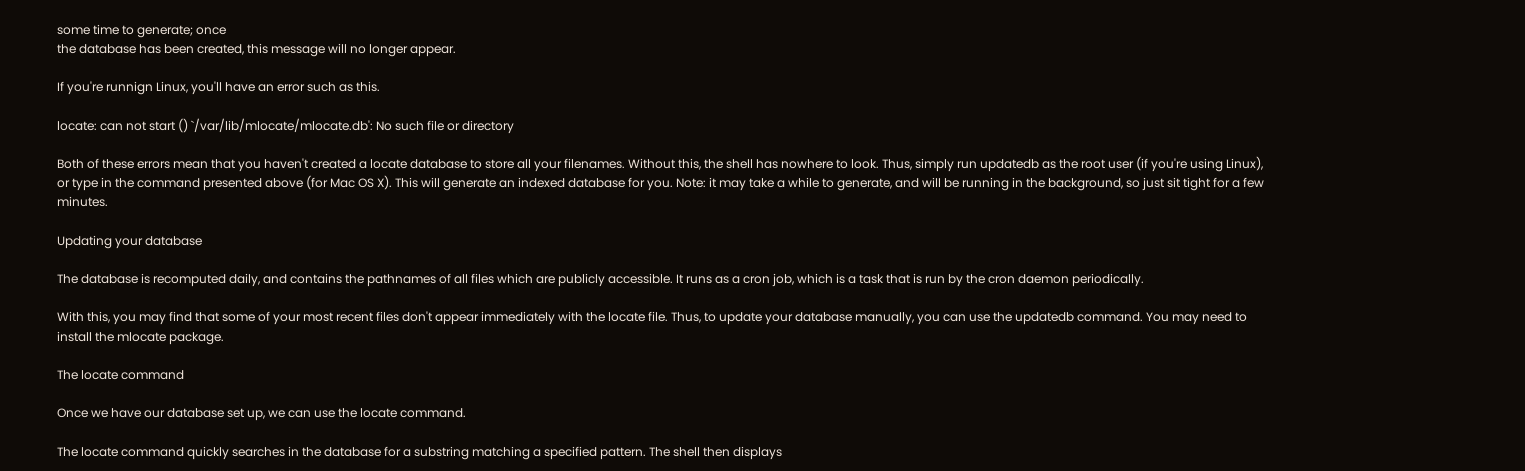some time to generate; once
the database has been created, this message will no longer appear.

If you're runnign Linux, you'll have an error such as this.

locate: can not start () `/var/lib/mlocate/mlocate.db': No such file or directory

Both of these errors mean that you haven't created a locate database to store all your filenames. Without this, the shell has nowhere to look. Thus, simply run updatedb as the root user (if you're using Linux), or type in the command presented above (for Mac OS X). This will generate an indexed database for you. Note: it may take a while to generate, and will be running in the background, so just sit tight for a few minutes.

Updating your database

The database is recomputed daily, and contains the pathnames of all files which are publicly accessible. It runs as a cron job, which is a task that is run by the cron daemon periodically.

With this, you may find that some of your most recent files don't appear immediately with the locate file. Thus, to update your database manually, you can use the updatedb command. You may need to install the mlocate package.

The locate command

Once we have our database set up, we can use the locate command.

The locate command quickly searches in the database for a substring matching a specified pattern. The shell then displays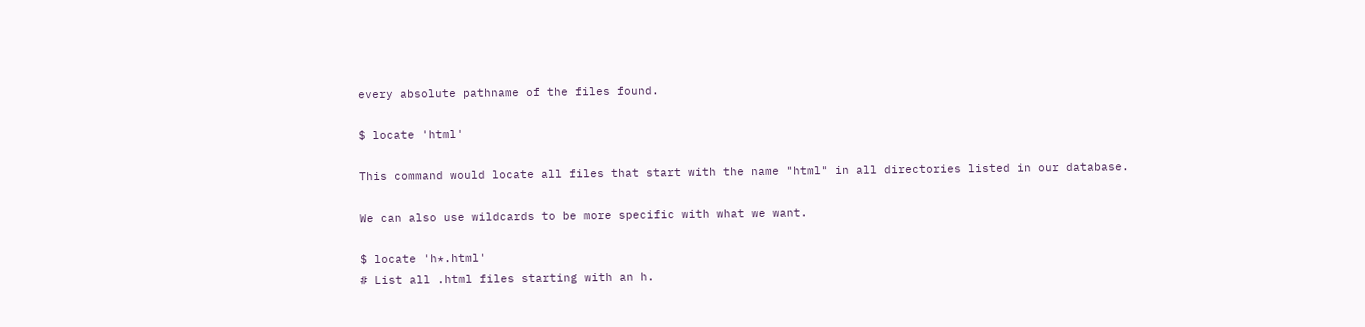every absolute pathname of the files found.

$ locate 'html'

This command would locate all files that start with the name "html" in all directories listed in our database.

We can also use wildcards to be more specific with what we want.

$ locate 'h*.html'
# List all .html files starting with an h.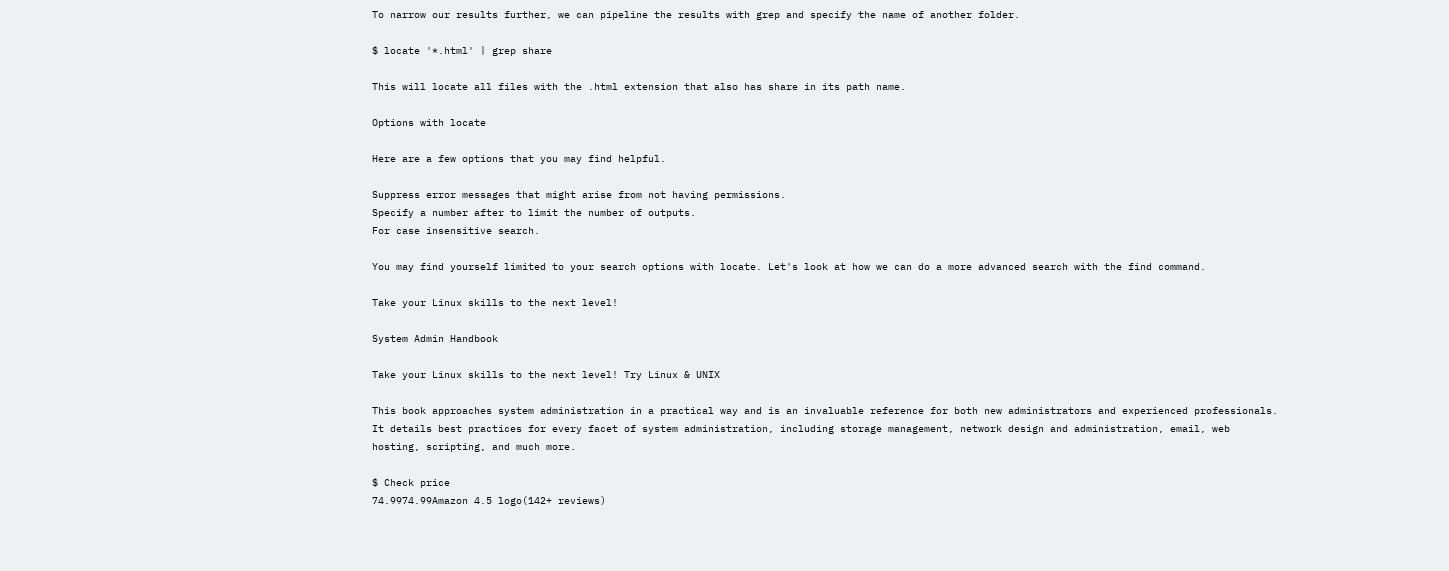To narrow our results further, we can pipeline the results with grep and specify the name of another folder.

$ locate '*.html' | grep share

This will locate all files with the .html extension that also has share in its path name.

Options with locate

Here are a few options that you may find helpful.

Suppress error messages that might arise from not having permissions.
Specify a number after to limit the number of outputs.
For case insensitive search.

You may find yourself limited to your search options with locate. Let's look at how we can do a more advanced search with the find command.

Take your Linux skills to the next level!

System Admin Handbook

Take your Linux skills to the next level! Try Linux & UNIX

This book approaches system administration in a practical way and is an invaluable reference for both new administrators and experienced professionals. It details best practices for every facet of system administration, including storage management, network design and administration, email, web hosting, scripting, and much more.

$ Check price
74.9974.99Amazon 4.5 logo(142+ reviews)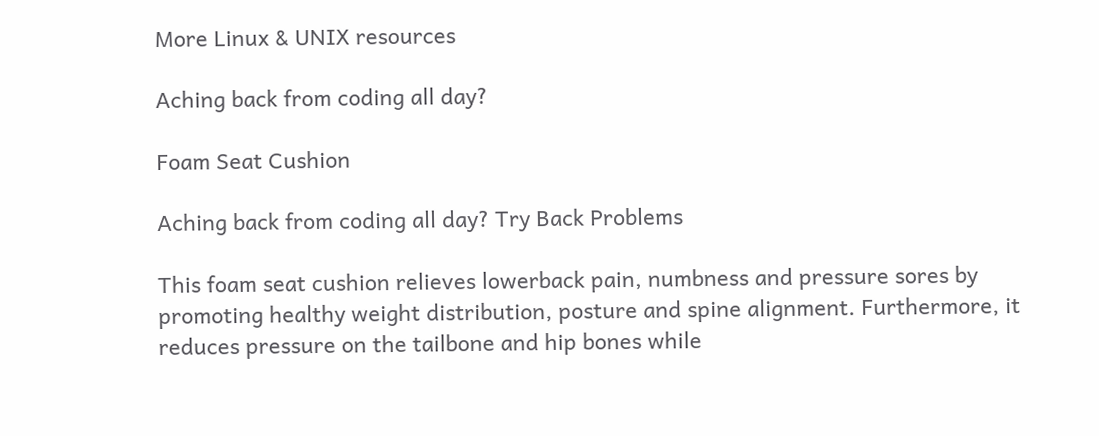More Linux & UNIX resources

Aching back from coding all day?

Foam Seat Cushion

Aching back from coding all day? Try Back Problems

This foam seat cushion relieves lowerback pain, numbness and pressure sores by promoting healthy weight distribution, posture and spine alignment. Furthermore, it reduces pressure on the tailbone and hip bones while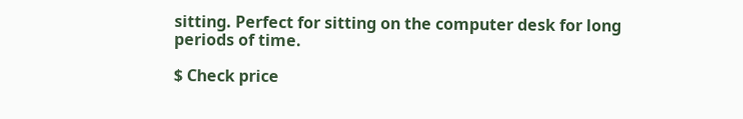sitting. Perfect for sitting on the computer desk for long periods of time.

$ Check price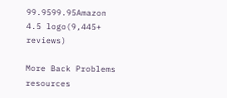99.9599.95Amazon 4.5 logo(9,445+ reviews)

More Back Problems resources